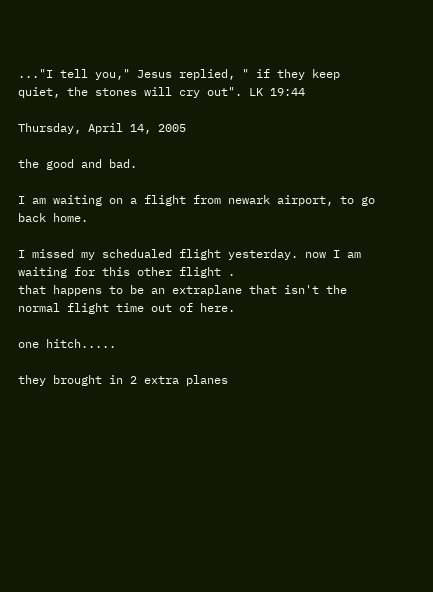..."I tell you," Jesus replied, " if they keep quiet, the stones will cry out". LK 19:44

Thursday, April 14, 2005

the good and bad.

I am waiting on a flight from newark airport, to go back home.

I missed my schedualed flight yesterday. now I am waiting for this other flight .
that happens to be an extraplane that isn't the normal flight time out of here.

one hitch.....

they brought in 2 extra planes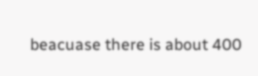beacuase there is about 400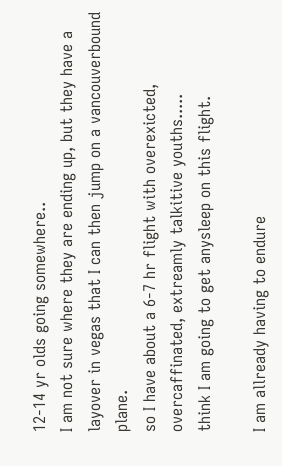12-14 yr olds going somewhere..
I am not sure where they are ending up, but they have a layover in vegas that I can then jump on a vancouverbound plane.
so I have about a 6-7 hr flight with overexicted, overcaffinated, extreamly talkitive youths.....
think I am going to get anysleep on this flight.

I am allready having to endure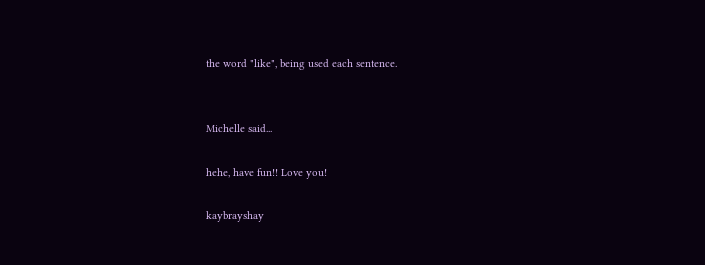the word "like", being used each sentence.


Michelle said...

hehe, have fun!! Love you!

kaybrayshay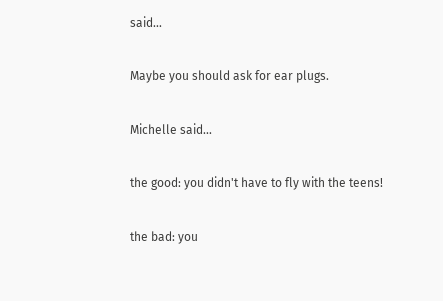said...

Maybe you should ask for ear plugs.

Michelle said...

the good: you didn't have to fly with the teens!

the bad: you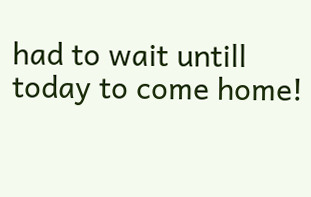had to wait untill today to come home!